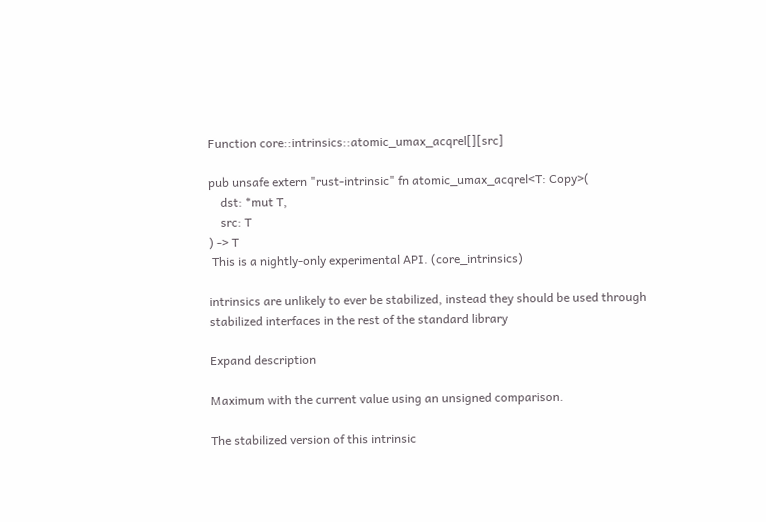Function core::intrinsics::atomic_umax_acqrel[][src]

pub unsafe extern "rust-intrinsic" fn atomic_umax_acqrel<T: Copy>(
    dst: *mut T,
    src: T
) -> T
 This is a nightly-only experimental API. (core_intrinsics)

intrinsics are unlikely to ever be stabilized, instead they should be used through stabilized interfaces in the rest of the standard library

Expand description

Maximum with the current value using an unsigned comparison.

The stabilized version of this intrinsic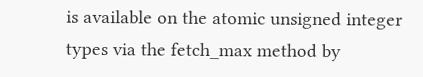is available on the atomic unsigned integer types via the fetch_max method by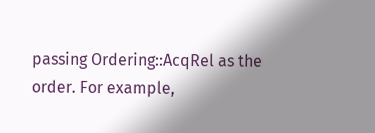passing Ordering::AcqRel as the order. For example,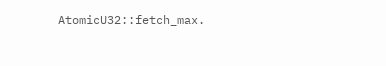AtomicU32::fetch_max.